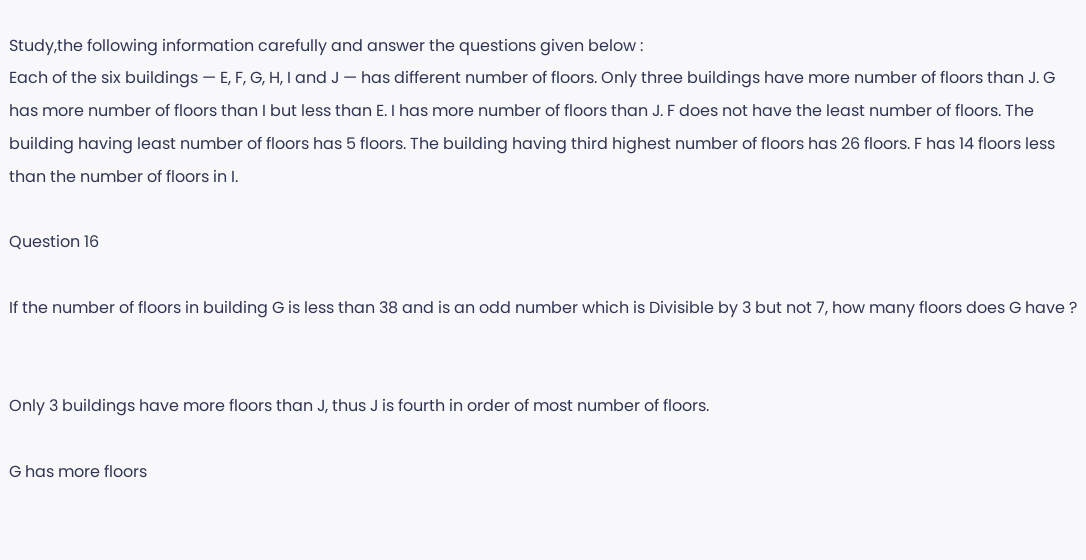Study,the following information carefully and answer the questions given below :
Each of the six buildings — E, F, G, H, I and J — has different number of floors. Only three buildings have more number of floors than J. G has more number of floors than I but less than E. I has more number of floors than J. F does not have the least number of floors. The building having least number of floors has 5 floors. The building having third highest number of floors has 26 floors. F has 14 floors less than the number of floors in I.

Question 16

If the number of floors in building G is less than 38 and is an odd number which is Divisible by 3 but not 7, how many floors does G have ?


Only 3 buildings have more floors than J, thus J is fourth in order of most number of floors.

G has more floors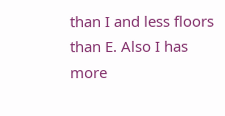than I and less floors than E. Also I has more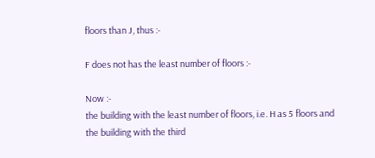floors than J, thus :-

F does not has the least number of floors :-

Now :-
the building with the least number of floors, i.e. H as 5 floors and the building with the third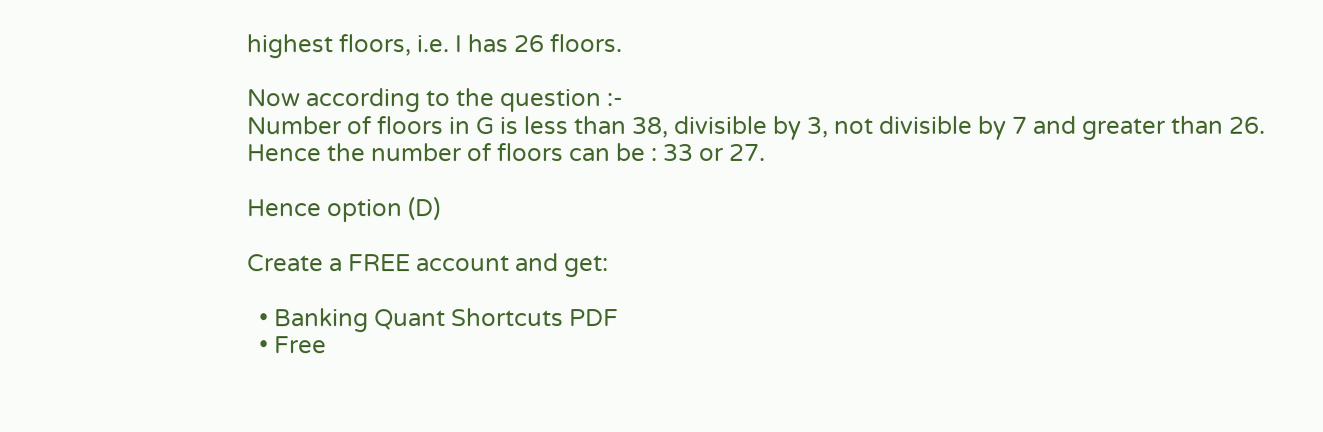highest floors, i.e. I has 26 floors.

Now according to the question :-
Number of floors in G is less than 38, divisible by 3, not divisible by 7 and greater than 26.
Hence the number of floors can be : 33 or 27.

Hence option (D)

Create a FREE account and get:

  • Banking Quant Shortcuts PDF
  • Free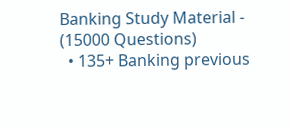Banking Study Material - (15000 Questions)
  • 135+ Banking previous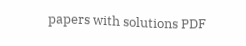papers with solutions PDF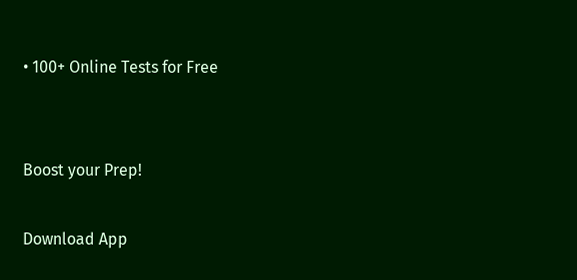• 100+ Online Tests for Free


Boost your Prep!

Download App